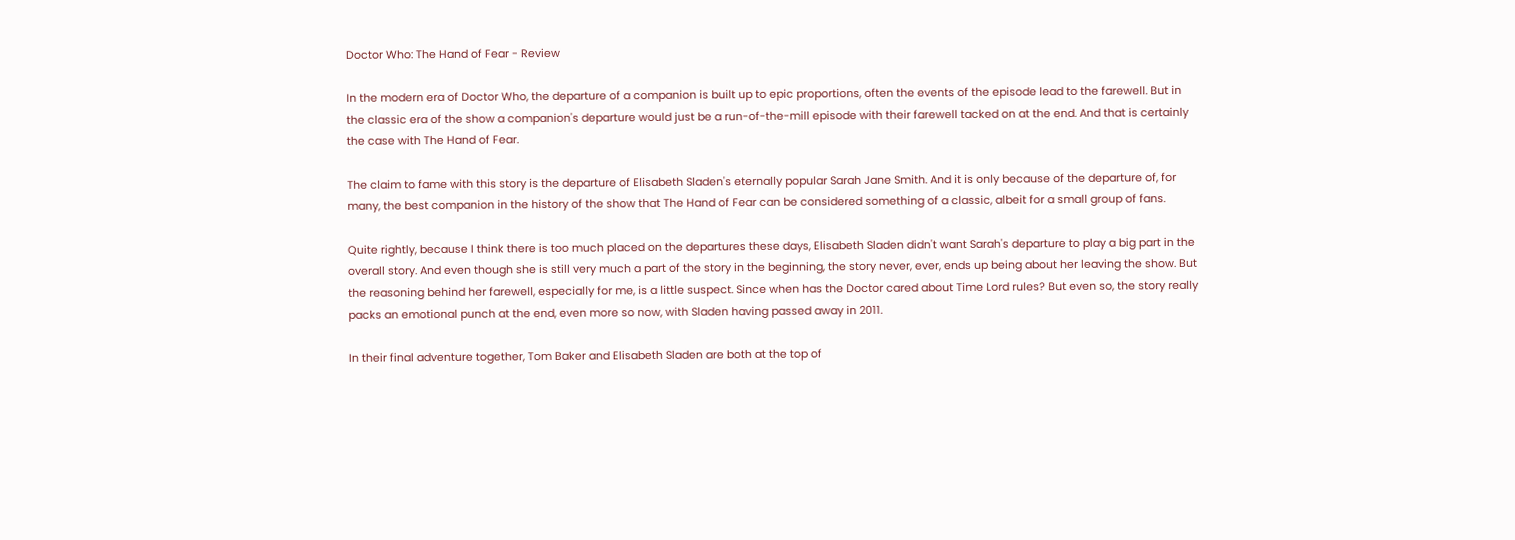Doctor Who: The Hand of Fear - Review

In the modern era of Doctor Who, the departure of a companion is built up to epic proportions, often the events of the episode lead to the farewell. But in the classic era of the show a companion's departure would just be a run-of-the-mill episode with their farewell tacked on at the end. And that is certainly the case with The Hand of Fear.

The claim to fame with this story is the departure of Elisabeth Sladen's eternally popular Sarah Jane Smith. And it is only because of the departure of, for many, the best companion in the history of the show that The Hand of Fear can be considered something of a classic, albeit for a small group of fans.

Quite rightly, because I think there is too much placed on the departures these days, Elisabeth Sladen didn't want Sarah's departure to play a big part in the overall story. And even though she is still very much a part of the story in the beginning, the story never, ever, ends up being about her leaving the show. But the reasoning behind her farewell, especially for me, is a little suspect. Since when has the Doctor cared about Time Lord rules? But even so, the story really packs an emotional punch at the end, even more so now, with Sladen having passed away in 2011.

In their final adventure together, Tom Baker and Elisabeth Sladen are both at the top of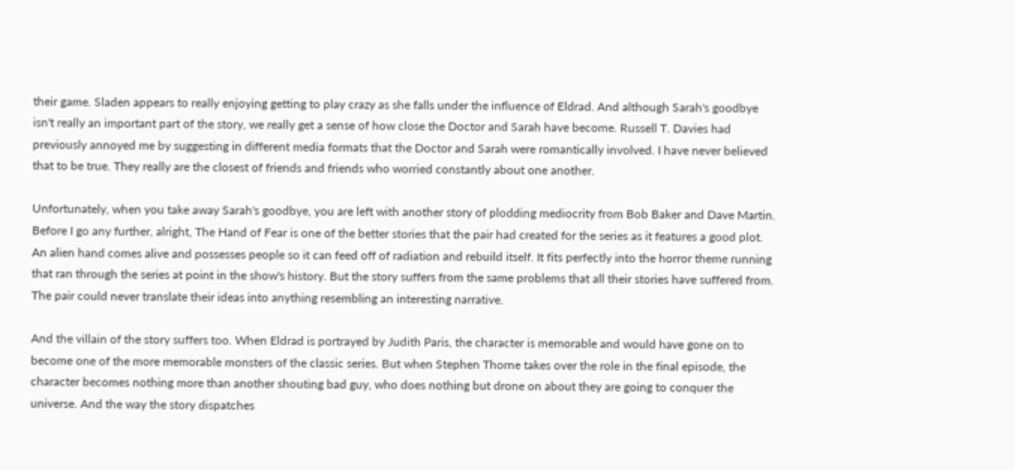their game. Sladen appears to really enjoying getting to play crazy as she falls under the influence of Eldrad. And although Sarah's goodbye isn't really an important part of the story, we really get a sense of how close the Doctor and Sarah have become. Russell T. Davies had previously annoyed me by suggesting in different media formats that the Doctor and Sarah were romantically involved. I have never believed that to be true. They really are the closest of friends and friends who worried constantly about one another.

Unfortunately, when you take away Sarah's goodbye, you are left with another story of plodding mediocrity from Bob Baker and Dave Martin. Before I go any further, alright, The Hand of Fear is one of the better stories that the pair had created for the series as it features a good plot. An alien hand comes alive and possesses people so it can feed off of radiation and rebuild itself. It fits perfectly into the horror theme running that ran through the series at point in the show's history. But the story suffers from the same problems that all their stories have suffered from. The pair could never translate their ideas into anything resembling an interesting narrative.

And the villain of the story suffers too. When Eldrad is portrayed by Judith Paris, the character is memorable and would have gone on to become one of the more memorable monsters of the classic series. But when Stephen Thorne takes over the role in the final episode, the character becomes nothing more than another shouting bad guy, who does nothing but drone on about they are going to conquer the universe. And the way the story dispatches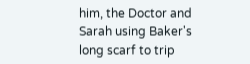him, the Doctor and Sarah using Baker's long scarf to trip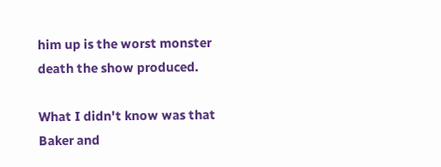him up is the worst monster death the show produced.

What I didn't know was that Baker and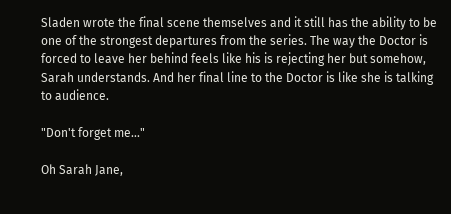Sladen wrote the final scene themselves and it still has the ability to be one of the strongest departures from the series. The way the Doctor is forced to leave her behind feels like his is rejecting her but somehow, Sarah understands. And her final line to the Doctor is like she is talking to audience.

"Don't forget me..."

Oh Sarah Jane,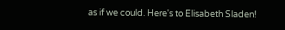as if we could. Here's to Elisabeth Sladen!